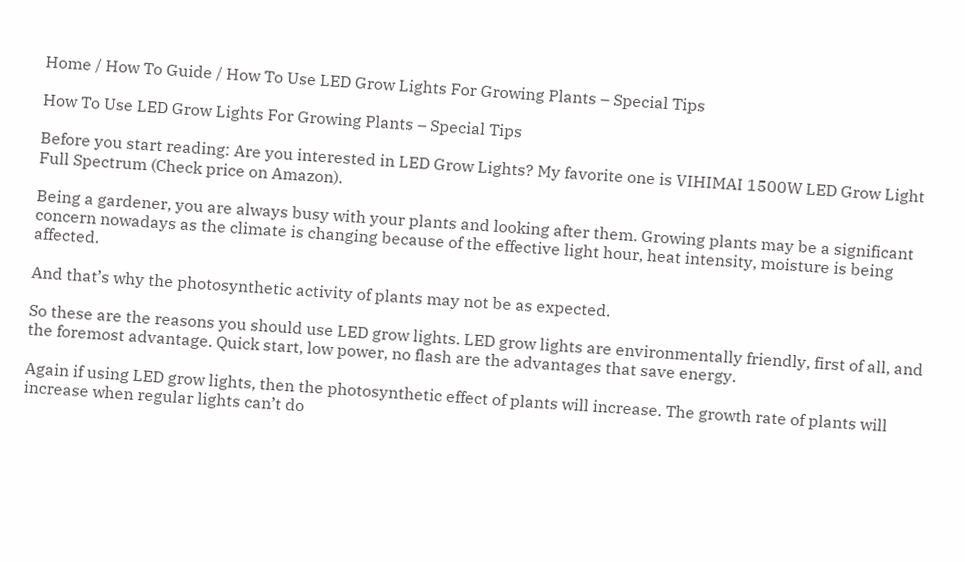Home / How To Guide / How To Use LED Grow Lights For Growing Plants – Special Tips

How To Use LED Grow Lights For Growing Plants – Special Tips

Before you start reading: Are you interested in LED Grow Lights? My favorite one is VIHIMAI 1500W LED Grow Light Full Spectrum (Check price on Amazon).

Being a gardener, you are always busy with your plants and looking after them. Growing plants may be a significant concern nowadays as the climate is changing because of the effective light hour, heat intensity, moisture is being affected.

And that’s why the photosynthetic activity of plants may not be as expected.

So these are the reasons you should use LED grow lights. LED grow lights are environmentally friendly, first of all, and the foremost advantage. Quick start, low power, no flash are the advantages that save energy.

Again if using LED grow lights, then the photosynthetic effect of plants will increase. The growth rate of plants will increase when regular lights can’t do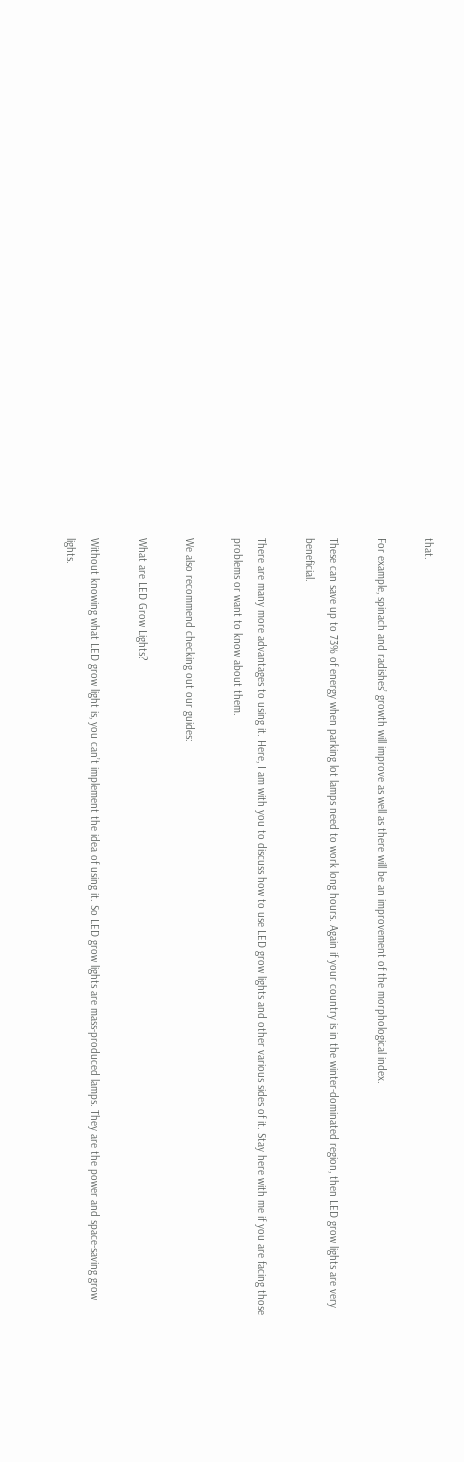that.

For example, spinach and radishes’ growth will improve as well as there will be an improvement of the morphological index.

These can save up to 73% of energy when parking lot lamps need to work long hours. Again if your country is in the winter-dominated region, then LED grow lights are very beneficial.

There are many more advantages to using it. Here, I am with you to discuss how to use LED grow lights and other various sides of it. Stay here with me if you are facing those problems or want to know about them.

We also recommend checking out our guides:

What are LED Grow Lights?

Without knowing what LED grow light is, you can’t implement the idea of using it. So LED grow lights are mass-produced lamps. They are the power and space-saving grow lights.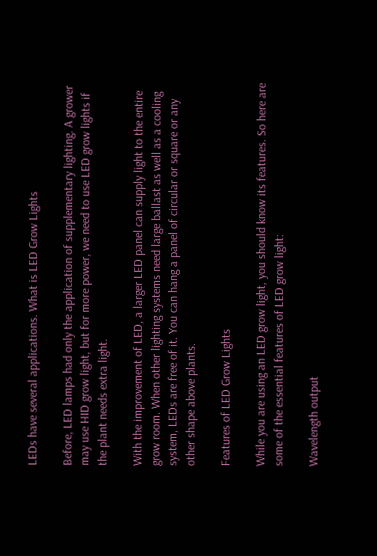LEDs have several applications. What is LED Grow Lights

Before, LED lamps had only the application of supplementary lighting. A grower may use HID grow light, but for more power, we need to use LED grow lights if the plant needs extra light.

With the improvement of LED, a larger LED panel can supply light to the entire grow room. When other lighting systems need large ballast as well as a cooling system, LEDs are free of it. You can hang a panel of circular or square or any other shape above plants.

Features of LED Grow Lights

While you are using an LED grow light, you should know its features. So here are some of the essential features of LED grow light:

Wavelength output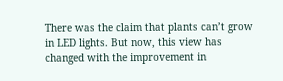There was the claim that plants can’t grow in LED lights. But now, this view has changed with the improvement in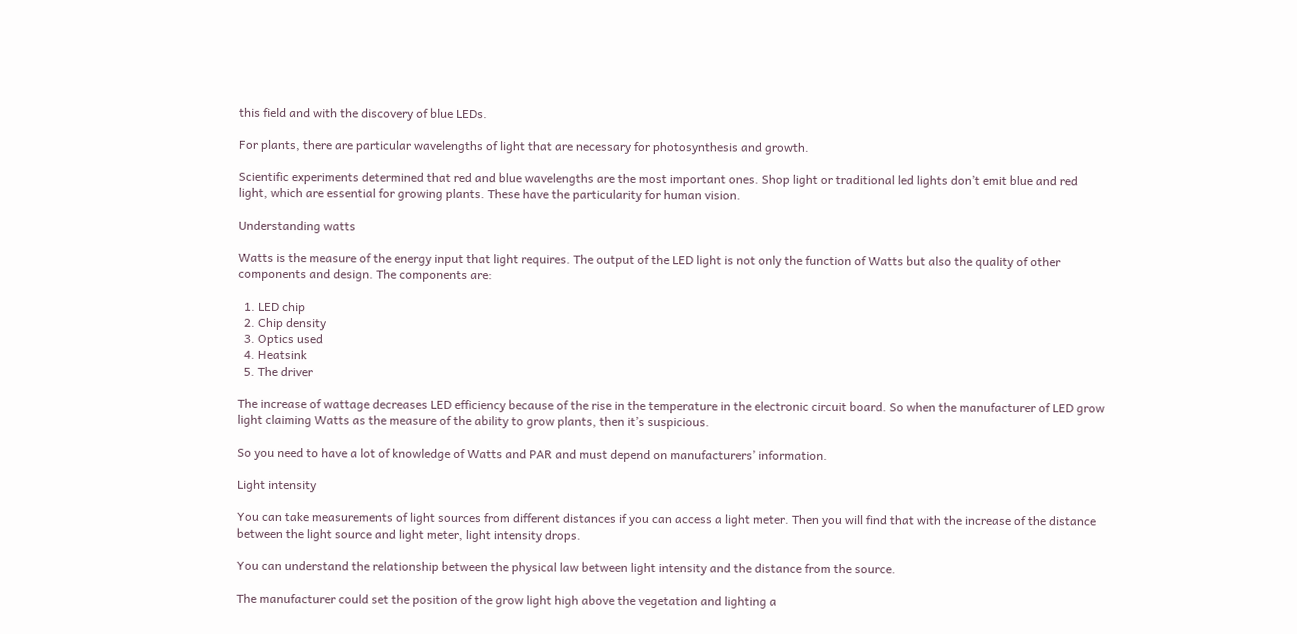this field and with the discovery of blue LEDs.

For plants, there are particular wavelengths of light that are necessary for photosynthesis and growth.

Scientific experiments determined that red and blue wavelengths are the most important ones. Shop light or traditional led lights don’t emit blue and red light, which are essential for growing plants. These have the particularity for human vision.

Understanding watts

Watts is the measure of the energy input that light requires. The output of the LED light is not only the function of Watts but also the quality of other components and design. The components are:

  1. LED chip
  2. Chip density
  3. Optics used
  4. Heatsink
  5. The driver

The increase of wattage decreases LED efficiency because of the rise in the temperature in the electronic circuit board. So when the manufacturer of LED grow light claiming Watts as the measure of the ability to grow plants, then it’s suspicious.

So you need to have a lot of knowledge of Watts and PAR and must depend on manufacturers’ information.

Light intensity

You can take measurements of light sources from different distances if you can access a light meter. Then you will find that with the increase of the distance between the light source and light meter, light intensity drops.

You can understand the relationship between the physical law between light intensity and the distance from the source.

The manufacturer could set the position of the grow light high above the vegetation and lighting a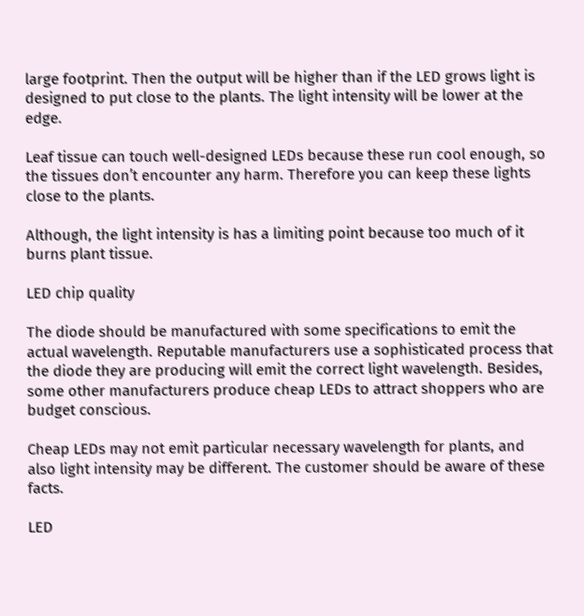large footprint. Then the output will be higher than if the LED grows light is designed to put close to the plants. The light intensity will be lower at the edge.

Leaf tissue can touch well-designed LEDs because these run cool enough, so the tissues don’t encounter any harm. Therefore you can keep these lights close to the plants.

Although, the light intensity is has a limiting point because too much of it burns plant tissue.

LED chip quality

The diode should be manufactured with some specifications to emit the actual wavelength. Reputable manufacturers use a sophisticated process that the diode they are producing will emit the correct light wavelength. Besides, some other manufacturers produce cheap LEDs to attract shoppers who are budget conscious.

Cheap LEDs may not emit particular necessary wavelength for plants, and also light intensity may be different. The customer should be aware of these facts.

LED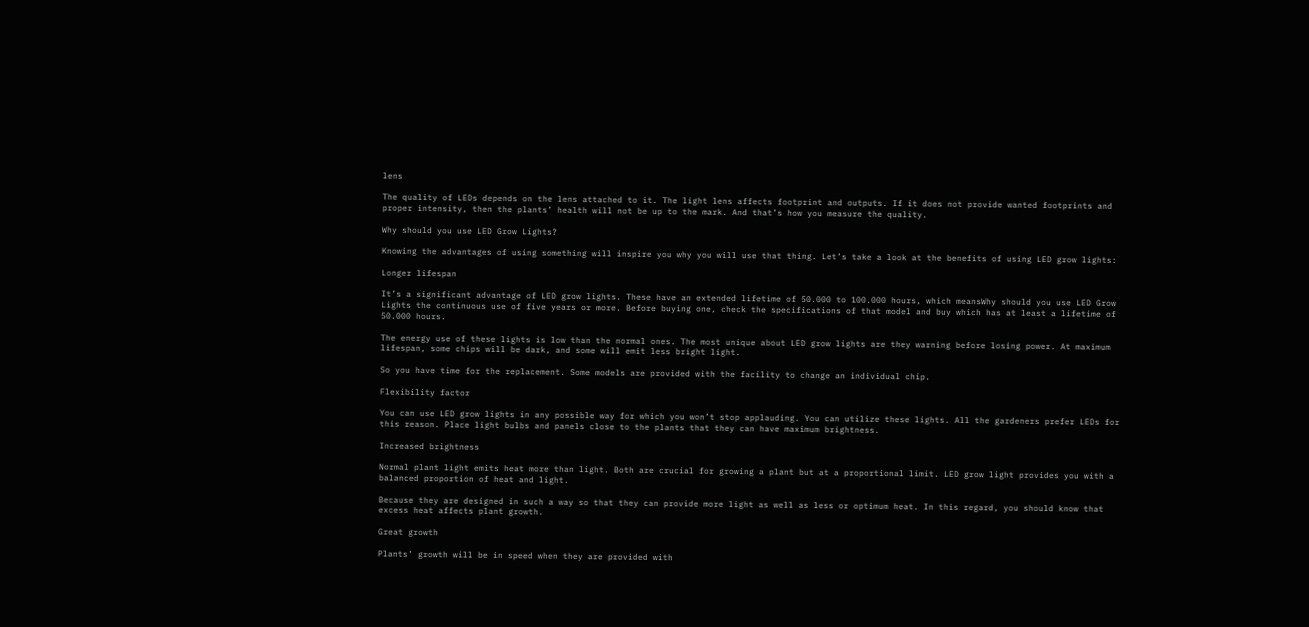lens

The quality of LEDs depends on the lens attached to it. The light lens affects footprint and outputs. If it does not provide wanted footprints and proper intensity, then the plants’ health will not be up to the mark. And that’s how you measure the quality.

Why should you use LED Grow Lights?

Knowing the advantages of using something will inspire you why you will use that thing. Let’s take a look at the benefits of using LED grow lights:

Longer lifespan

It’s a significant advantage of LED grow lights. These have an extended lifetime of 50.000 to 100.000 hours, which meansWhy should you use LED Grow Lights the continuous use of five years or more. Before buying one, check the specifications of that model and buy which has at least a lifetime of 50.000 hours.

The energy use of these lights is low than the normal ones. The most unique about LED grow lights are they warning before losing power. At maximum lifespan, some chips will be dark, and some will emit less bright light.

So you have time for the replacement. Some models are provided with the facility to change an individual chip.

Flexibility factor

You can use LED grow lights in any possible way for which you won’t stop applauding. You can utilize these lights. All the gardeners prefer LEDs for this reason. Place light bulbs and panels close to the plants that they can have maximum brightness.

Increased brightness

Normal plant light emits heat more than light. Both are crucial for growing a plant but at a proportional limit. LED grow light provides you with a balanced proportion of heat and light.

Because they are designed in such a way so that they can provide more light as well as less or optimum heat. In this regard, you should know that excess heat affects plant growth.

Great growth

Plants’ growth will be in speed when they are provided with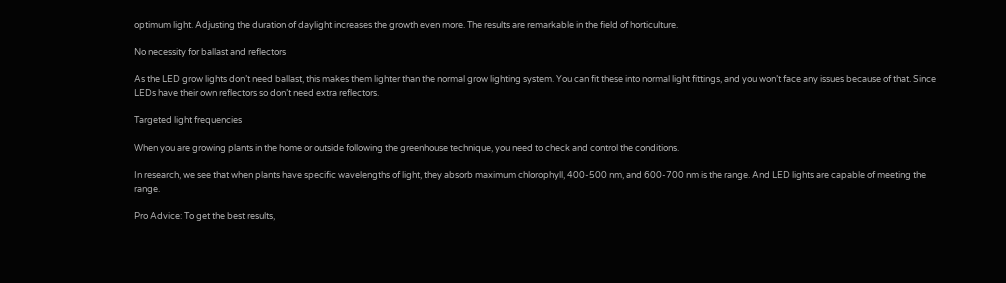optimum light. Adjusting the duration of daylight increases the growth even more. The results are remarkable in the field of horticulture.

No necessity for ballast and reflectors

As the LED grow lights don’t need ballast, this makes them lighter than the normal grow lighting system. You can fit these into normal light fittings, and you won’t face any issues because of that. Since LEDs have their own reflectors so don’t need extra reflectors.

Targeted light frequencies

When you are growing plants in the home or outside following the greenhouse technique, you need to check and control the conditions.

In research, we see that when plants have specific wavelengths of light, they absorb maximum chlorophyll, 400-500 nm, and 600-700 nm is the range. And LED lights are capable of meeting the range.

Pro Advice: To get the best results,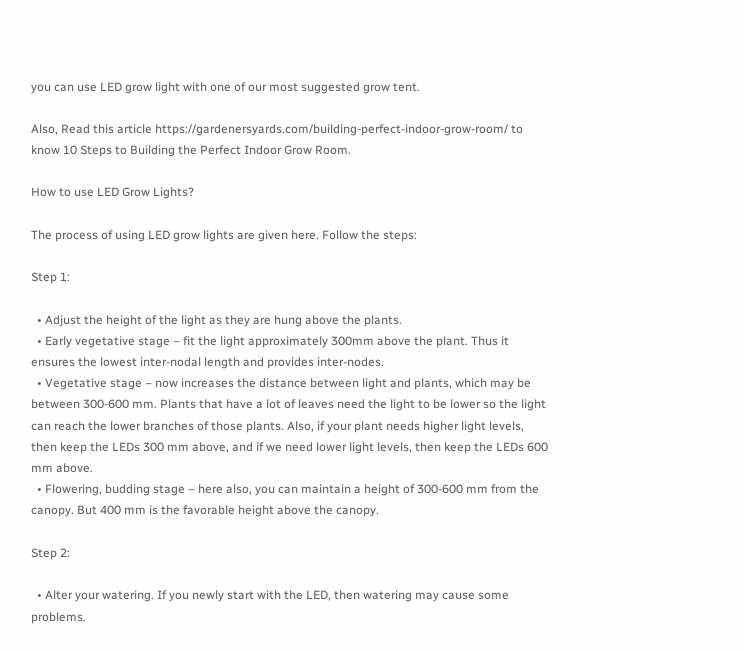you can use LED grow light with one of our most suggested grow tent.

Also, Read this article https://gardenersyards.com/building-perfect-indoor-grow-room/ to know 10 Steps to Building the Perfect Indoor Grow Room.

How to use LED Grow Lights?

The process of using LED grow lights are given here. Follow the steps:

Step 1:

  • Adjust the height of the light as they are hung above the plants.
  • Early vegetative stage – fit the light approximately 300mm above the plant. Thus it ensures the lowest inter-nodal length and provides inter-nodes.
  • Vegetative stage – now increases the distance between light and plants, which may be between 300-600 mm. Plants that have a lot of leaves need the light to be lower so the light can reach the lower branches of those plants. Also, if your plant needs higher light levels, then keep the LEDs 300 mm above, and if we need lower light levels, then keep the LEDs 600 mm above.
  • Flowering, budding stage – here also, you can maintain a height of 300-600 mm from the canopy. But 400 mm is the favorable height above the canopy.

Step 2:

  • Alter your watering. If you newly start with the LED, then watering may cause some problems.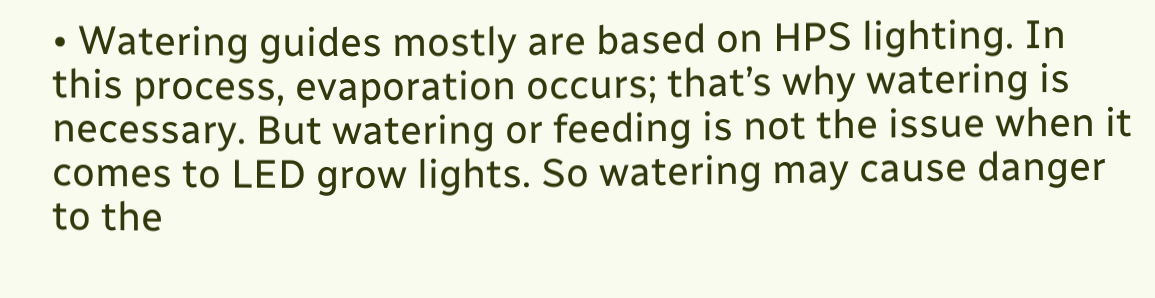• Watering guides mostly are based on HPS lighting. In this process, evaporation occurs; that’s why watering is necessary. But watering or feeding is not the issue when it comes to LED grow lights. So watering may cause danger to the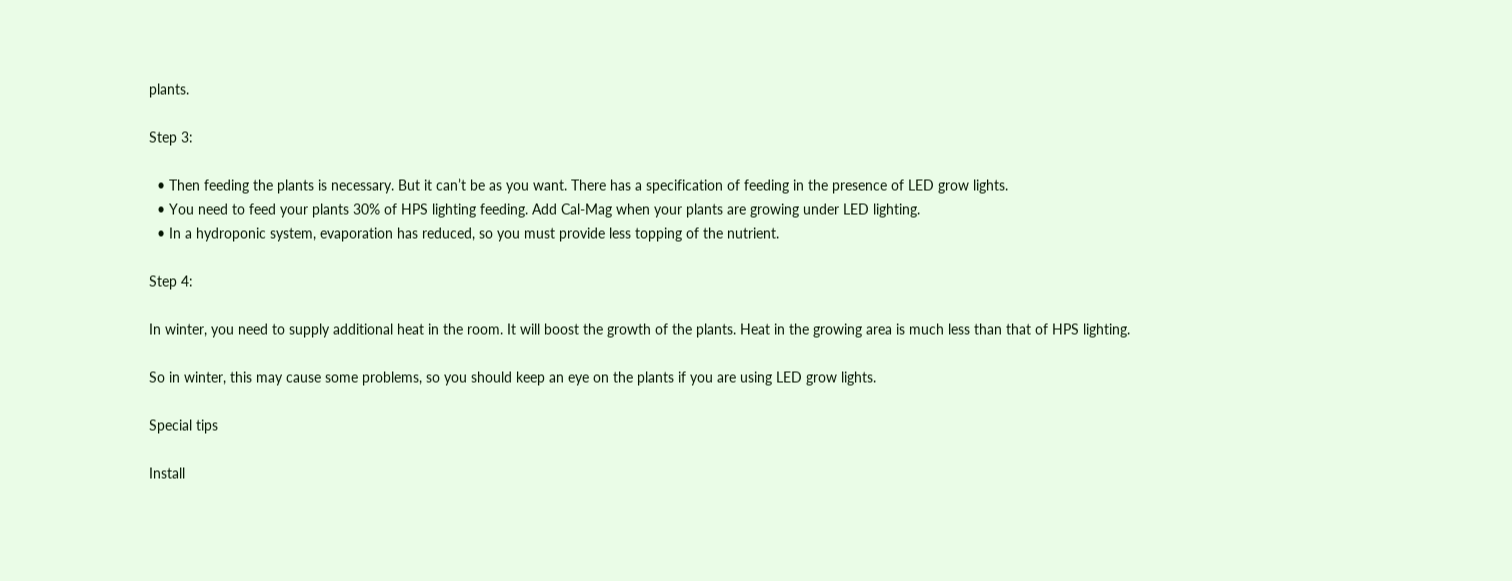plants.

Step 3:

  • Then feeding the plants is necessary. But it can’t be as you want. There has a specification of feeding in the presence of LED grow lights.
  • You need to feed your plants 30% of HPS lighting feeding. Add Cal-Mag when your plants are growing under LED lighting.
  • In a hydroponic system, evaporation has reduced, so you must provide less topping of the nutrient.

Step 4:

In winter, you need to supply additional heat in the room. It will boost the growth of the plants. Heat in the growing area is much less than that of HPS lighting.

So in winter, this may cause some problems, so you should keep an eye on the plants if you are using LED grow lights.

Special tips

Install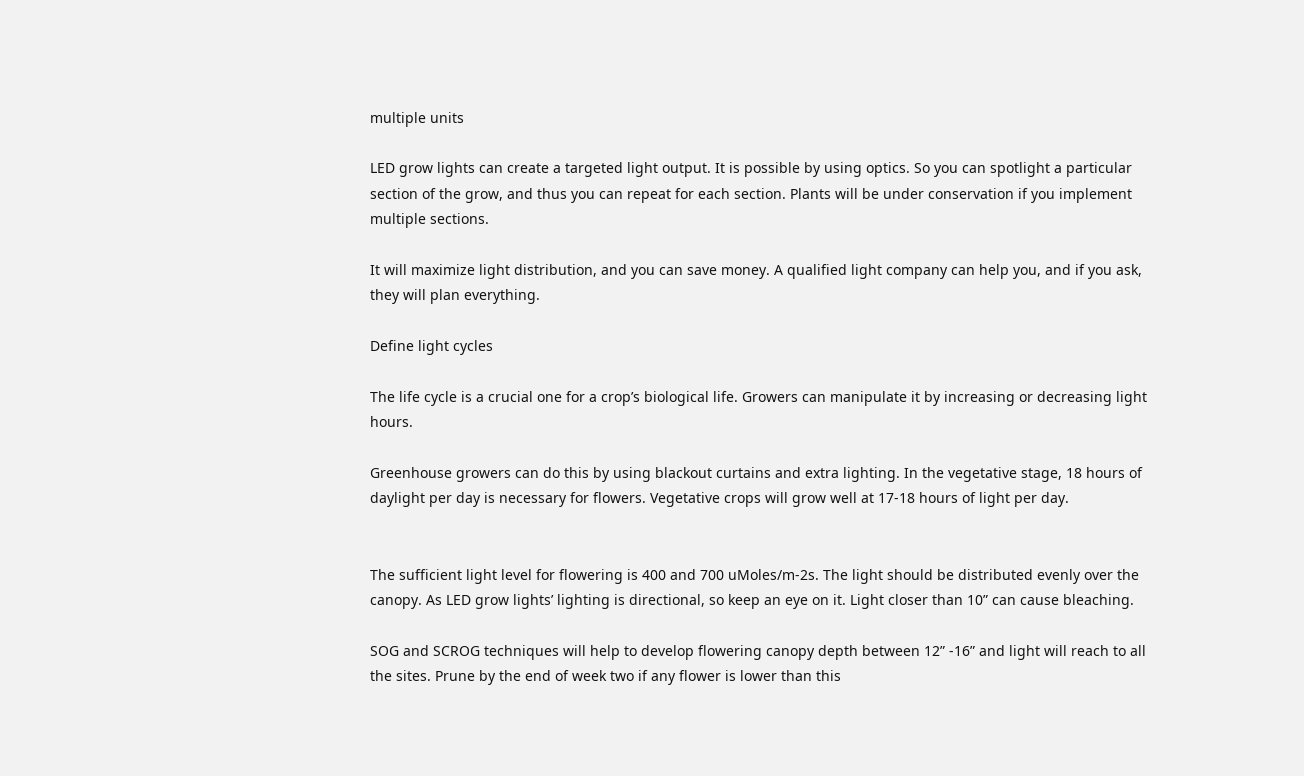multiple units

LED grow lights can create a targeted light output. It is possible by using optics. So you can spotlight a particular section of the grow, and thus you can repeat for each section. Plants will be under conservation if you implement multiple sections.

It will maximize light distribution, and you can save money. A qualified light company can help you, and if you ask, they will plan everything.

Define light cycles

The life cycle is a crucial one for a crop’s biological life. Growers can manipulate it by increasing or decreasing light hours.

Greenhouse growers can do this by using blackout curtains and extra lighting. In the vegetative stage, 18 hours of daylight per day is necessary for flowers. Vegetative crops will grow well at 17-18 hours of light per day.


The sufficient light level for flowering is 400 and 700 uMoles/m-2s. The light should be distributed evenly over the canopy. As LED grow lights’ lighting is directional, so keep an eye on it. Light closer than 10” can cause bleaching.

SOG and SCROG techniques will help to develop flowering canopy depth between 12” -16” and light will reach to all the sites. Prune by the end of week two if any flower is lower than this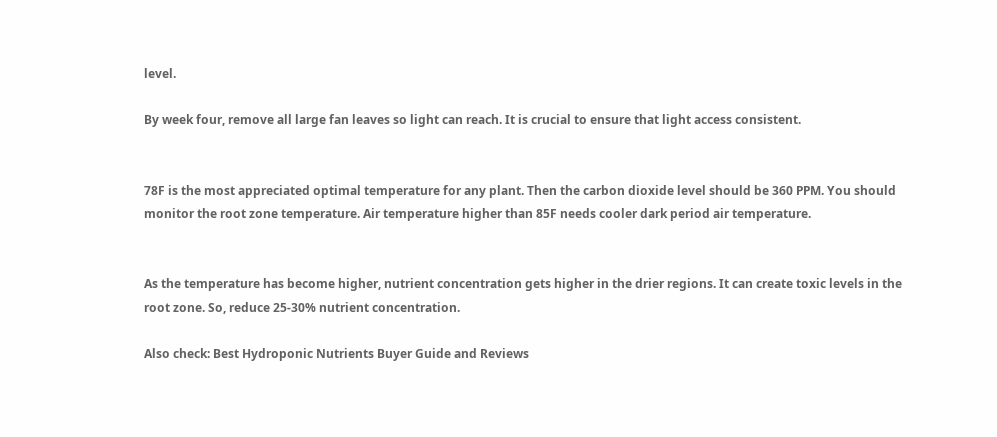level.

By week four, remove all large fan leaves so light can reach. It is crucial to ensure that light access consistent.


78F is the most appreciated optimal temperature for any plant. Then the carbon dioxide level should be 360 PPM. You should monitor the root zone temperature. Air temperature higher than 85F needs cooler dark period air temperature.


As the temperature has become higher, nutrient concentration gets higher in the drier regions. It can create toxic levels in the root zone. So, reduce 25-30% nutrient concentration.

Also check: Best Hydroponic Nutrients Buyer Guide and Reviews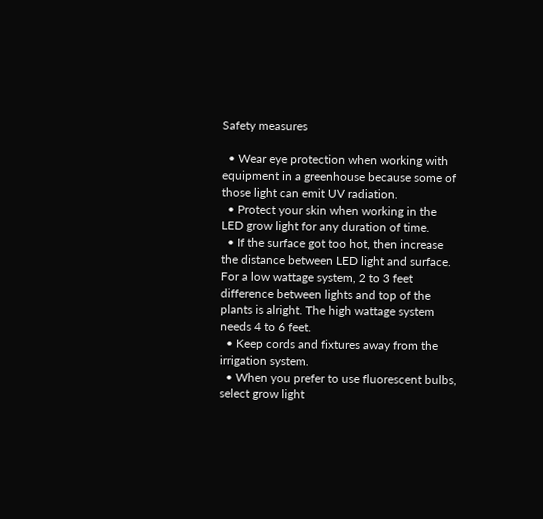Safety measures

  • Wear eye protection when working with equipment in a greenhouse because some of those light can emit UV radiation.
  • Protect your skin when working in the LED grow light for any duration of time.
  • If the surface got too hot, then increase the distance between LED light and surface. For a low wattage system, 2 to 3 feet difference between lights and top of the plants is alright. The high wattage system needs 4 to 6 feet.
  • Keep cords and fixtures away from the irrigation system.
  • When you prefer to use fluorescent bulbs, select grow light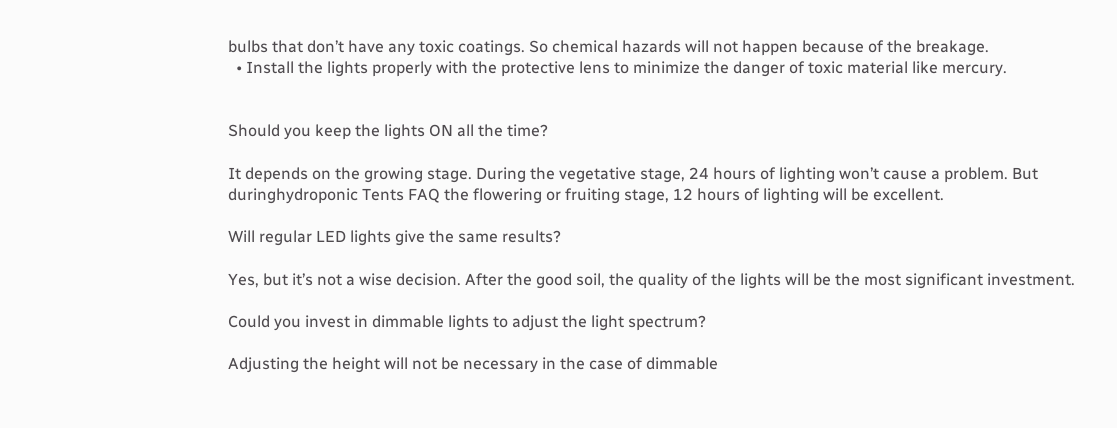bulbs that don’t have any toxic coatings. So chemical hazards will not happen because of the breakage.
  • Install the lights properly with the protective lens to minimize the danger of toxic material like mercury.


Should you keep the lights ON all the time?

It depends on the growing stage. During the vegetative stage, 24 hours of lighting won’t cause a problem. But duringhydroponic Tents FAQ the flowering or fruiting stage, 12 hours of lighting will be excellent.

Will regular LED lights give the same results?

Yes, but it’s not a wise decision. After the good soil, the quality of the lights will be the most significant investment.

Could you invest in dimmable lights to adjust the light spectrum?

Adjusting the height will not be necessary in the case of dimmable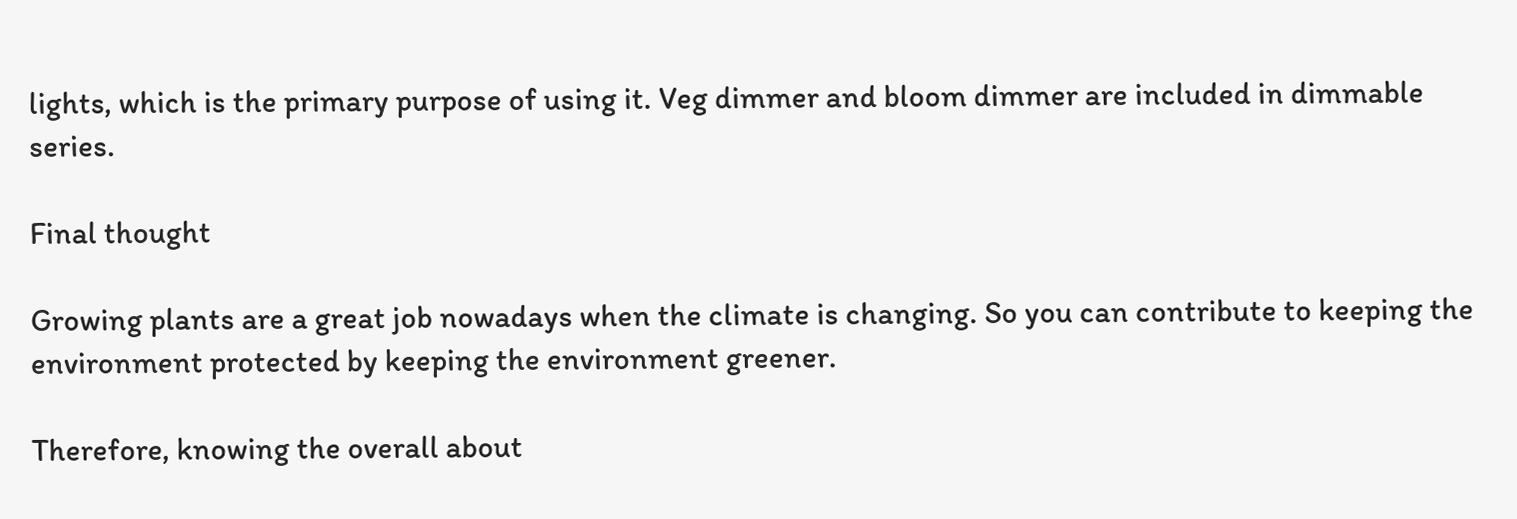lights, which is the primary purpose of using it. Veg dimmer and bloom dimmer are included in dimmable series.

Final thought

Growing plants are a great job nowadays when the climate is changing. So you can contribute to keeping the environment protected by keeping the environment greener.

Therefore, knowing the overall about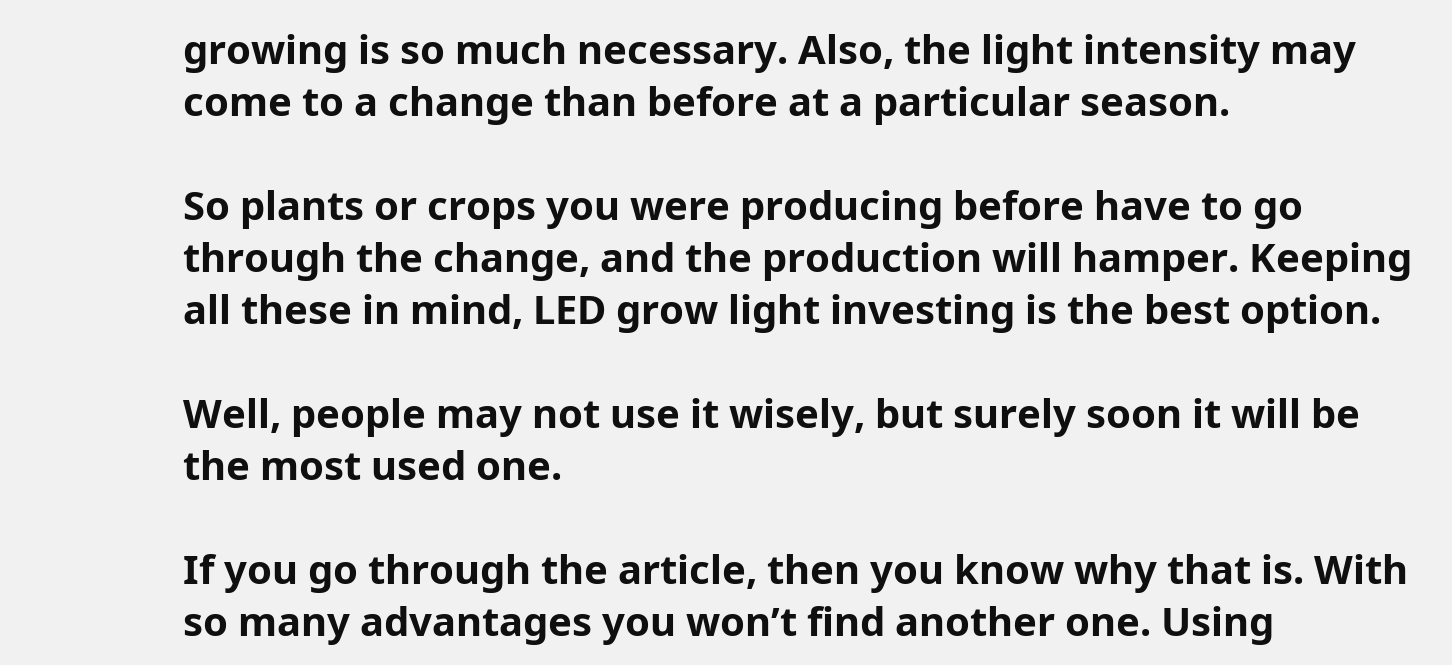growing is so much necessary. Also, the light intensity may come to a change than before at a particular season.

So plants or crops you were producing before have to go through the change, and the production will hamper. Keeping all these in mind, LED grow light investing is the best option.

Well, people may not use it wisely, but surely soon it will be the most used one.

If you go through the article, then you know why that is. With so many advantages you won’t find another one. Using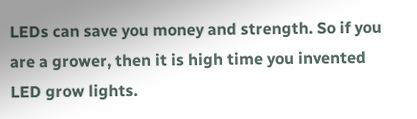LEDs can save you money and strength. So if you are a grower, then it is high time you invented LED grow lights.